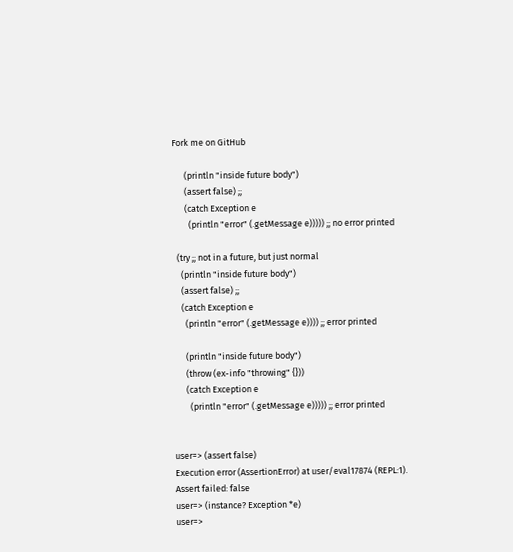Fork me on GitHub

      (println "inside future body")
      (assert false) ;;
      (catch Exception e
        (println "error" (.getMessage e))))) ;; no error printed

  (try ;; not in a future, but just normal
    (println "inside future body")
    (assert false) ;;
    (catch Exception e
      (println "error" (.getMessage e)))) ;; error printed

      (println "inside future body")
      (throw (ex-info "throwing" {}))
      (catch Exception e
        (println "error" (.getMessage e))))) ;; error printed


user=> (assert false)
Execution error (AssertionError) at user/eval17874 (REPL:1).
Assert failed: false
user=> (instance? Exception *e)
user=>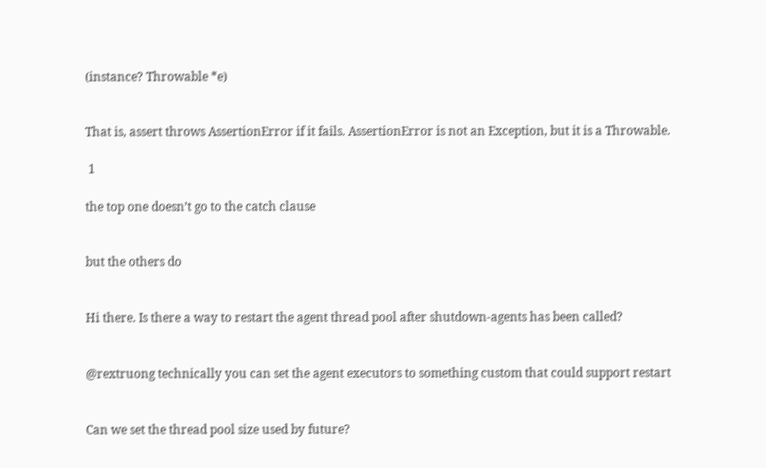(instance? Throwable *e)


That is, assert throws AssertionError if it fails. AssertionError is not an Exception, but it is a Throwable.

 1

the top one doesn’t go to the catch clause


but the others do


Hi there. Is there a way to restart the agent thread pool after shutdown-agents has been called?


@rextruong technically you can set the agent executors to something custom that could support restart


Can we set the thread pool size used by future?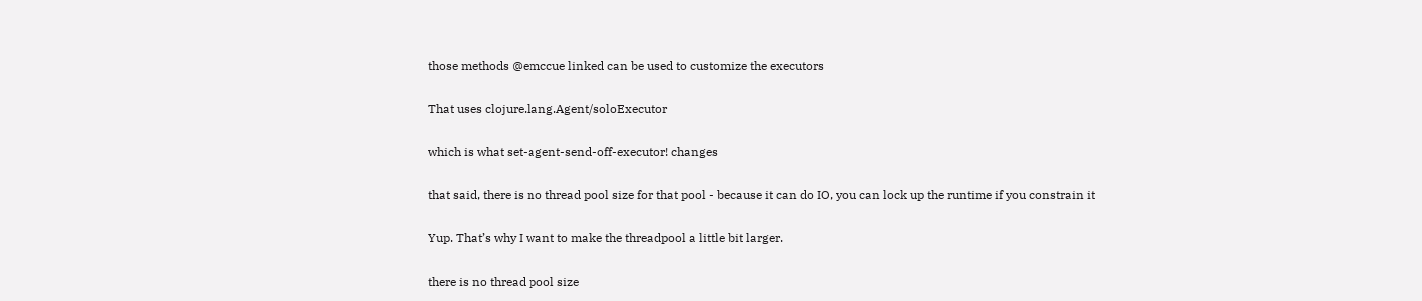those methods @emccue linked can be used to customize the executors


That uses clojure.lang.Agent/soloExecutor


which is what set-agent-send-off-executor! changes


that said, there is no thread pool size for that pool - because it can do IO, you can lock up the runtime if you constrain it


Yup. That’s why I want to make the threadpool a little bit larger.


there is no thread pool size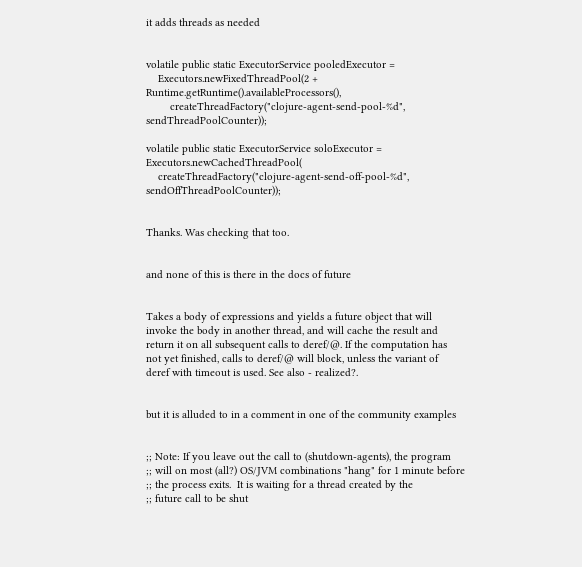it adds threads as needed


volatile public static ExecutorService pooledExecutor =
    Executors.newFixedThreadPool(2 + Runtime.getRuntime().availableProcessors(),
        createThreadFactory("clojure-agent-send-pool-%d", sendThreadPoolCounter));

volatile public static ExecutorService soloExecutor = Executors.newCachedThreadPool(
    createThreadFactory("clojure-agent-send-off-pool-%d", sendOffThreadPoolCounter));


Thanks. Was checking that too.


and none of this is there in the docs of future


Takes a body of expressions and yields a future object that will
invoke the body in another thread, and will cache the result and
return it on all subsequent calls to deref/@. If the computation has
not yet finished, calls to deref/@ will block, unless the variant of
deref with timeout is used. See also - realized?.


but it is alluded to in a comment in one of the community examples


;; Note: If you leave out the call to (shutdown-agents), the program
;; will on most (all?) OS/JVM combinations "hang" for 1 minute before
;; the process exits.  It is waiting for a thread created by the
;; future call to be shut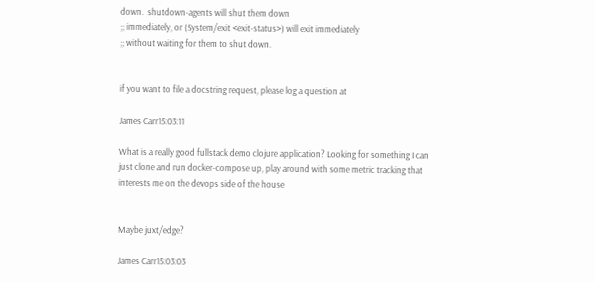down.  shutdown-agents will shut them down
;; immediately, or (System/exit <exit-status>) will exit immediately
;; without waiting for them to shut down.


if you want to file a docstring request, please log a question at

James Carr15:03:11

What is a really good fullstack demo clojure application? Looking for something I can just clone and run docker-compose up, play around with some metric tracking that interests me on the devops side of the house


Maybe juxt/edge?

James Carr15:03:03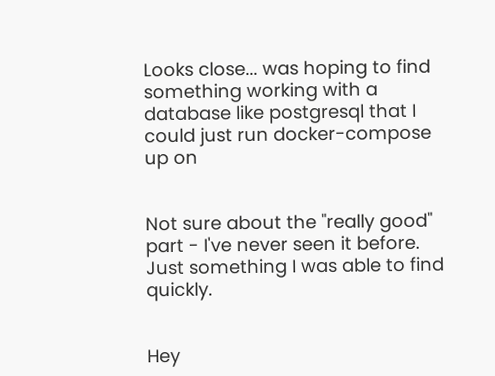Looks close... was hoping to find something working with a database like postgresql that I could just run docker-compose up on


Not sure about the "really good" part - I've never seen it before. Just something I was able to find quickly.


Hey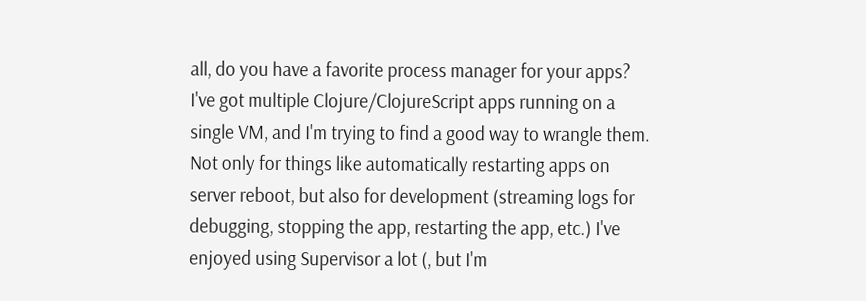all, do you have a favorite process manager for your apps? I've got multiple Clojure/ClojureScript apps running on a single VM, and I'm trying to find a good way to wrangle them. Not only for things like automatically restarting apps on server reboot, but also for development (streaming logs for debugging, stopping the app, restarting the app, etc.) I've enjoyed using Supervisor a lot (, but I'm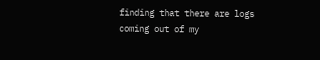finding that there are logs coming out of my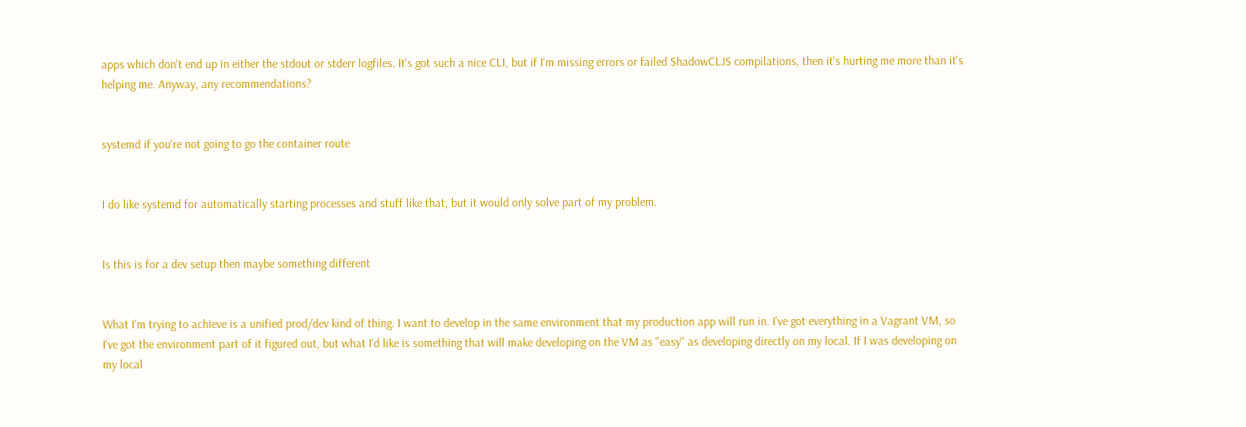apps which don't end up in either the stdout or stderr logfiles. It's got such a nice CLI, but if I'm missing errors or failed ShadowCLJS compilations, then it's hurting me more than it's helping me. Anyway, any recommendations?


systemd if you're not going to go the container route


I do like systemd for automatically starting processes and stuff like that, but it would only solve part of my problem.


Is this is for a dev setup then maybe something different


What I'm trying to achieve is a unified prod/dev kind of thing. I want to develop in the same environment that my production app will run in. I've got everything in a Vagrant VM, so I've got the environment part of it figured out, but what I'd like is something that will make developing on the VM as "easy" as developing directly on my local. If I was developing on my local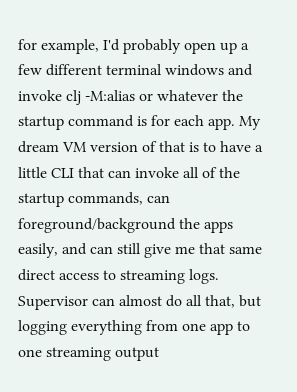for example, I'd probably open up a few different terminal windows and invoke clj -M:alias or whatever the startup command is for each app. My dream VM version of that is to have a little CLI that can invoke all of the startup commands, can foreground/background the apps easily, and can still give me that same direct access to streaming logs. Supervisor can almost do all that, but logging everything from one app to one streaming output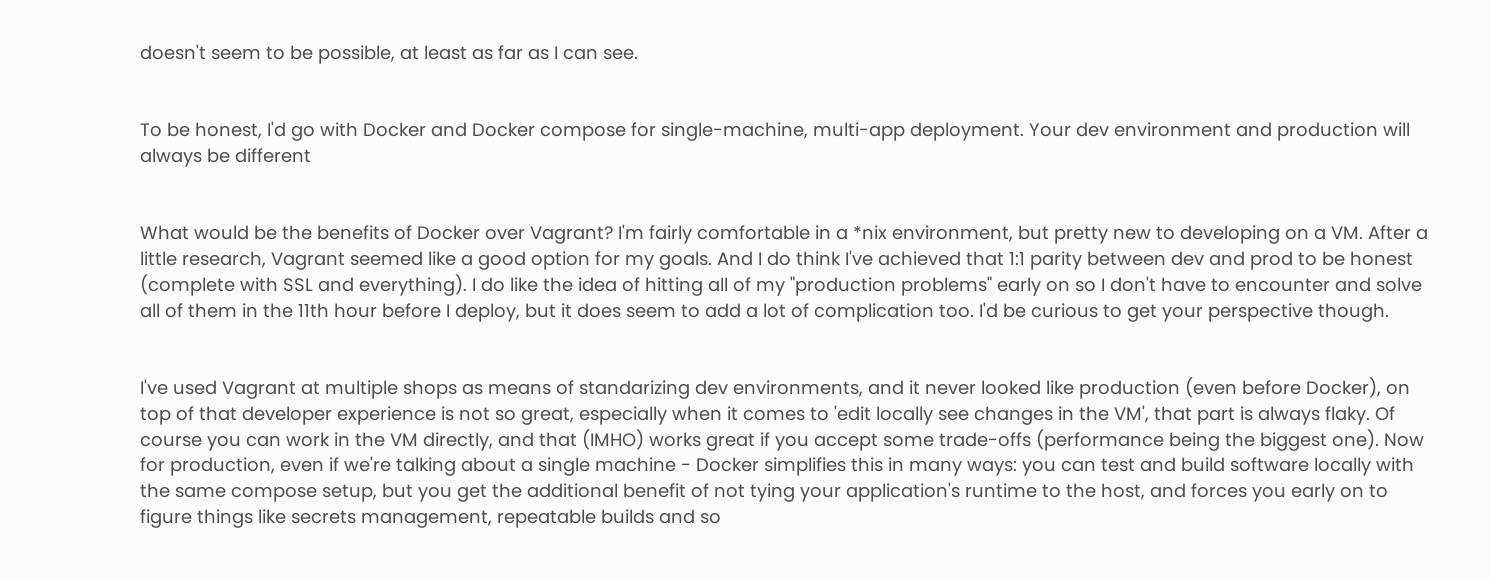doesn't seem to be possible, at least as far as I can see.


To be honest, I'd go with Docker and Docker compose for single-machine, multi-app deployment. Your dev environment and production will always be different


What would be the benefits of Docker over Vagrant? I'm fairly comfortable in a *nix environment, but pretty new to developing on a VM. After a little research, Vagrant seemed like a good option for my goals. And I do think I've achieved that 1:1 parity between dev and prod to be honest (complete with SSL and everything). I do like the idea of hitting all of my "production problems" early on so I don't have to encounter and solve all of them in the 11th hour before I deploy, but it does seem to add a lot of complication too. I'd be curious to get your perspective though.


I've used Vagrant at multiple shops as means of standarizing dev environments, and it never looked like production (even before Docker), on top of that developer experience is not so great, especially when it comes to 'edit locally see changes in the VM', that part is always flaky. Of course you can work in the VM directly, and that (IMHO) works great if you accept some trade-offs (performance being the biggest one). Now for production, even if we're talking about a single machine - Docker simplifies this in many ways: you can test and build software locally with the same compose setup, but you get the additional benefit of not tying your application's runtime to the host, and forces you early on to figure things like secrets management, repeatable builds and so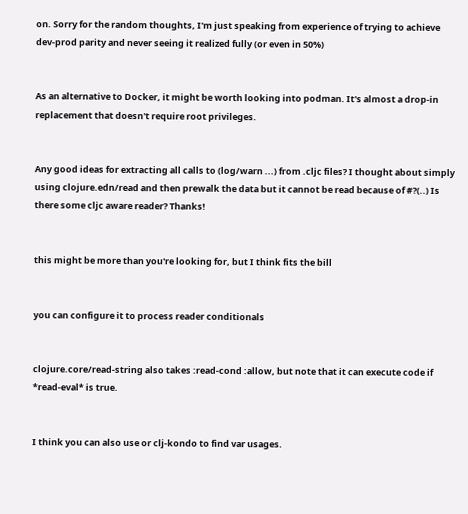on. Sorry for the random thoughts, I'm just speaking from experience of trying to achieve dev-prod parity and never seeing it realized fully (or even in 50%)


As an alternative to Docker, it might be worth looking into podman. It's almost a drop-in replacement that doesn't require root privileges.


Any good ideas for extracting all calls to (log/warn ...) from .cljc files? I thought about simply using clojure.edn/read and then prewalk the data but it cannot be read because of #?(..) Is there some cljc aware reader? Thanks!


this might be more than you're looking for, but I think fits the bill


you can configure it to process reader conditionals


clojure.core/read-string also takes :read-cond :allow, but note that it can execute code if *read-eval* is true.


I think you can also use or clj-kondo to find var usages.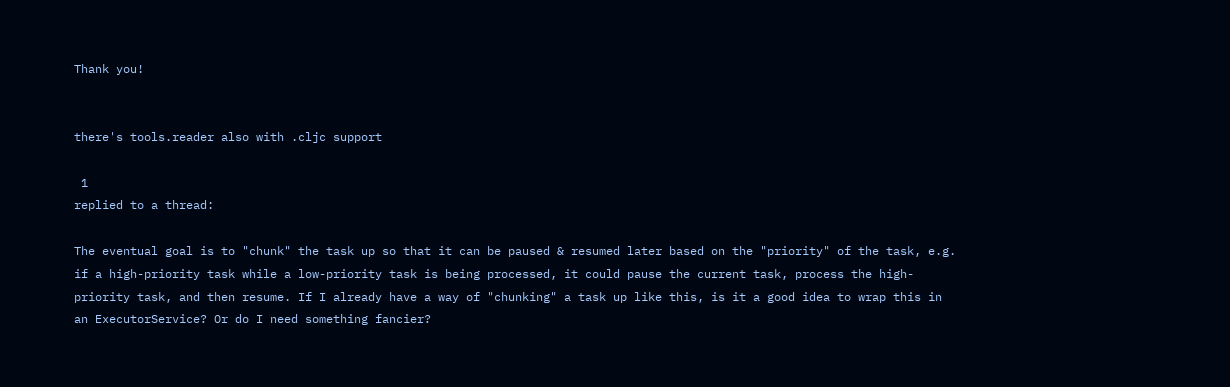Thank you!


there's tools.reader also with .cljc support

 1
replied to a thread:

The eventual goal is to "chunk" the task up so that it can be paused & resumed later based on the "priority" of the task, e.g. if a high-priority task while a low-priority task is being processed, it could pause the current task, process the high-priority task, and then resume. If I already have a way of "chunking" a task up like this, is it a good idea to wrap this in an ExecutorService? Or do I need something fancier?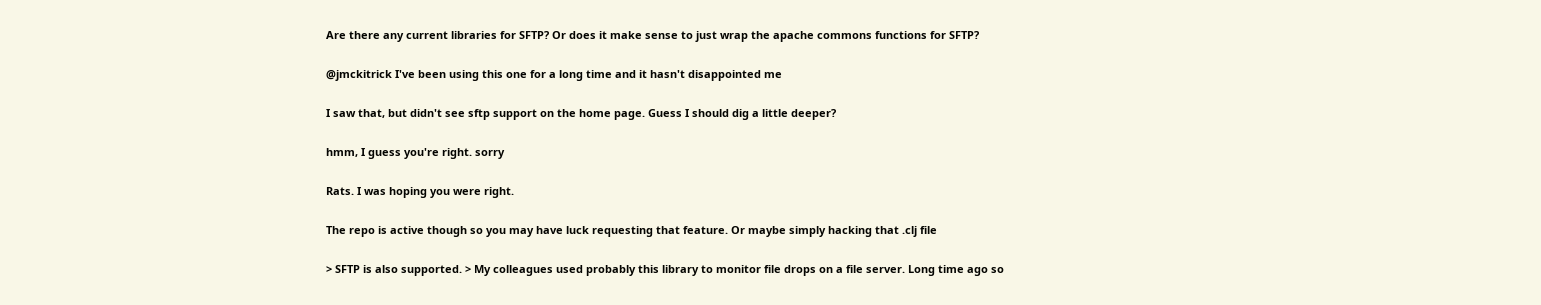Are there any current libraries for SFTP? Or does it make sense to just wrap the apache commons functions for SFTP?


@jmckitrick I've been using this one for a long time and it hasn't disappointed me


I saw that, but didn't see sftp support on the home page. Guess I should dig a little deeper?


hmm, I guess you're right. sorry


Rats. I was hoping you were right.


The repo is active though so you may have luck requesting that feature. Or maybe simply hacking that .clj file


> SFTP is also supported. > My colleagues used probably this library to monitor file drops on a file server. Long time ago so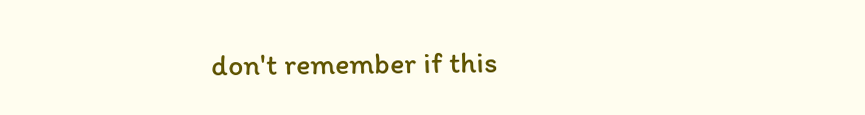don't remember if this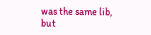was the same lib, but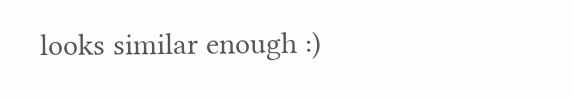looks similar enough :)